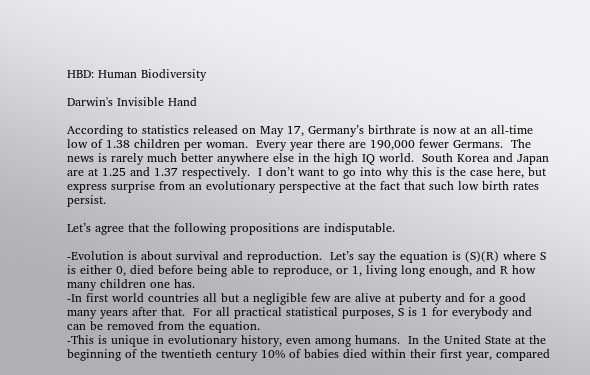HBD: Human Biodiversity

Darwin's Invisible Hand

According to statistics released on May 17, Germany’s birthrate is now at an all-time low of 1.38 children per woman.  Every year there are 190,000 fewer Germans.  The news is rarely much better anywhere else in the high IQ world.  South Korea and Japan are at 1.25 and 1.37 respectively.  I don’t want to go into why this is the case here, but express surprise from an evolutionary perspective at the fact that such low birth rates persist.

Let’s agree that the following propositions are indisputable.

-Evolution is about survival and reproduction.  Let’s say the equation is (S)(R) where S is either 0, died before being able to reproduce, or 1, living long enough, and R how many children one has.
-In first world countries all but a negligible few are alive at puberty and for a good many years after that.  For all practical statistical purposes, S is 1 for everybody and can be removed from the equation.
-This is unique in evolutionary history, even among humans.  In the United State at the beginning of the twentieth century 10% of babies died within their first year, compared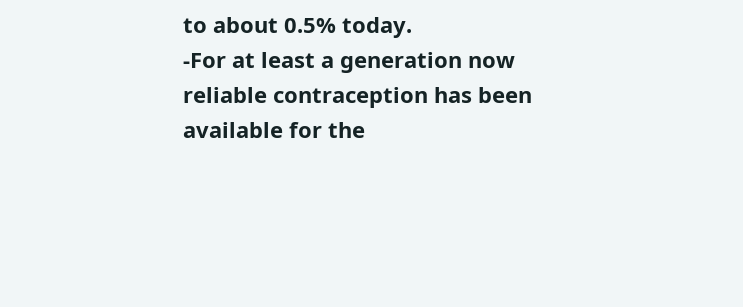to about 0.5% today.
-For at least a generation now reliable contraception has been available for the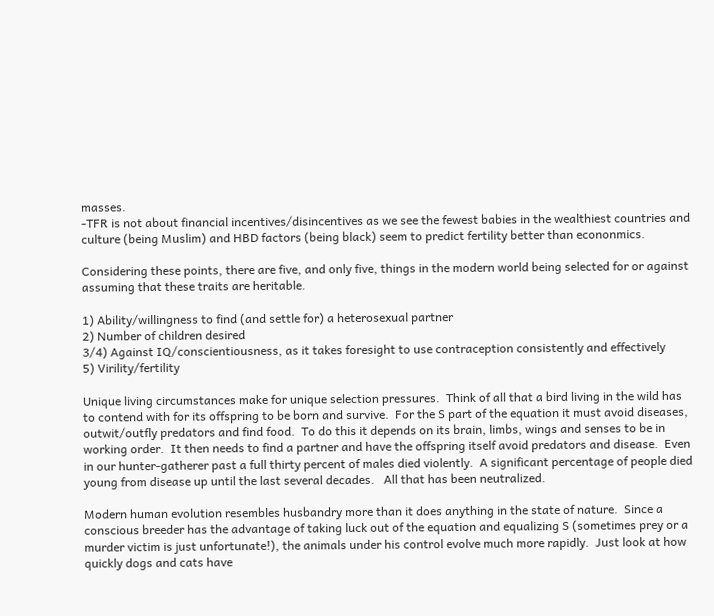masses.
-TFR is not about financial incentives/disincentives as we see the fewest babies in the wealthiest countries and culture (being Muslim) and HBD factors (being black) seem to predict fertility better than econonmics.

Considering these points, there are five, and only five, things in the modern world being selected for or against assuming that these traits are heritable.

1) Ability/willingness to find (and settle for) a heterosexual partner
2) Number of children desired
3/4) Against IQ/conscientiousness, as it takes foresight to use contraception consistently and effectively
5) Virility/fertility

Unique living circumstances make for unique selection pressures.  Think of all that a bird living in the wild has to contend with for its offspring to be born and survive.  For the S part of the equation it must avoid diseases, outwit/outfly predators and find food.  To do this it depends on its brain, limbs, wings and senses to be in working order.  It then needs to find a partner and have the offspring itself avoid predators and disease.  Even in our hunter-gatherer past a full thirty percent of males died violently.  A significant percentage of people died young from disease up until the last several decades.   All that has been neutralized.

Modern human evolution resembles husbandry more than it does anything in the state of nature.  Since a conscious breeder has the advantage of taking luck out of the equation and equalizing S (sometimes prey or a murder victim is just unfortunate!), the animals under his control evolve much more rapidly.  Just look at how quickly dogs and cats have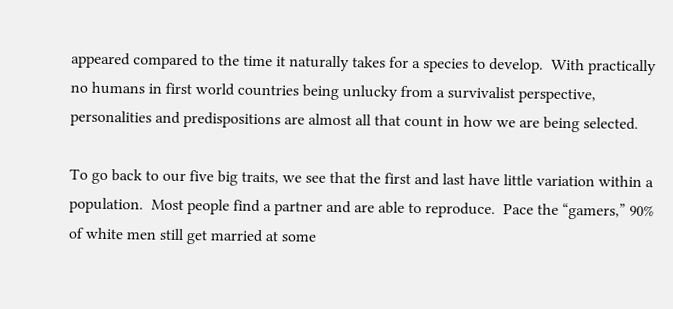appeared compared to the time it naturally takes for a species to develop.  With practically no humans in first world countries being unlucky from a survivalist perspective, personalities and predispositions are almost all that count in how we are being selected.

To go back to our five big traits, we see that the first and last have little variation within a population.  Most people find a partner and are able to reproduce.  Pace the “gamers,” 90% of white men still get married at some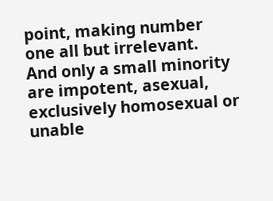point, making number one all but irrelevant.  And only a small minority are impotent, asexual, exclusively homosexual or unable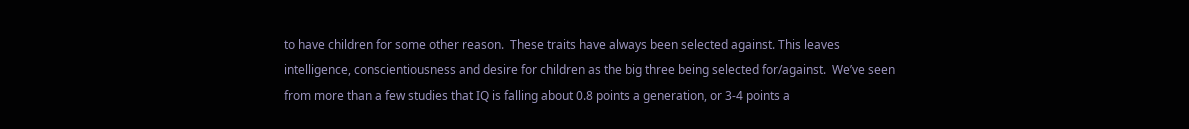to have children for some other reason.  These traits have always been selected against. This leaves intelligence, conscientiousness and desire for children as the big three being selected for/against.  We’ve seen from more than a few studies that IQ is falling about 0.8 points a generation, or 3-4 points a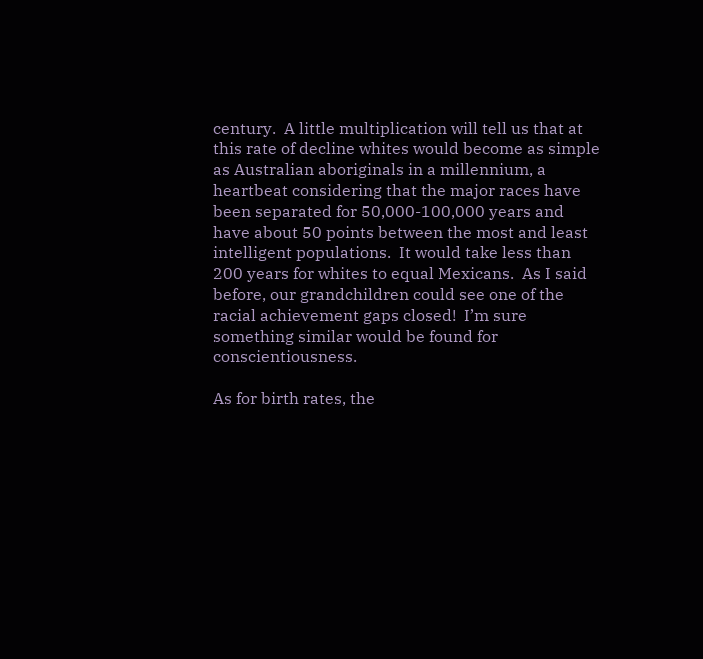century.  A little multiplication will tell us that at this rate of decline whites would become as simple as Australian aboriginals in a millennium, a heartbeat considering that the major races have been separated for 50,000-100,000 years and have about 50 points between the most and least intelligent populations.  It would take less than 200 years for whites to equal Mexicans.  As I said before, our grandchildren could see one of the racial achievement gaps closed!  I’m sure something similar would be found for conscientiousness.

As for birth rates, the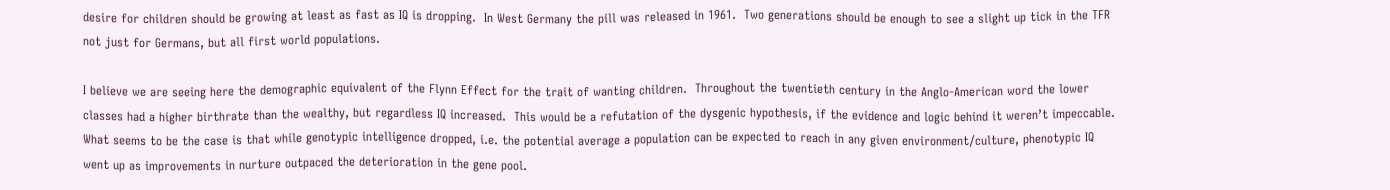desire for children should be growing at least as fast as IQ is dropping.  In West Germany the pill was released in 1961.  Two generations should be enough to see a slight up tick in the TFR not just for Germans, but all first world populations.

I believe we are seeing here the demographic equivalent of the Flynn Effect for the trait of wanting children.  Throughout the twentieth century in the Anglo-American word the lower classes had a higher birthrate than the wealthy, but regardless IQ increased.  This would be a refutation of the dysgenic hypothesis, if the evidence and logic behind it weren’t impeccable.  What seems to be the case is that while genotypic intelligence dropped, i.e. the potential average a population can be expected to reach in any given environment/culture, phenotypic IQ went up as improvements in nurture outpaced the deterioration in the gene pool.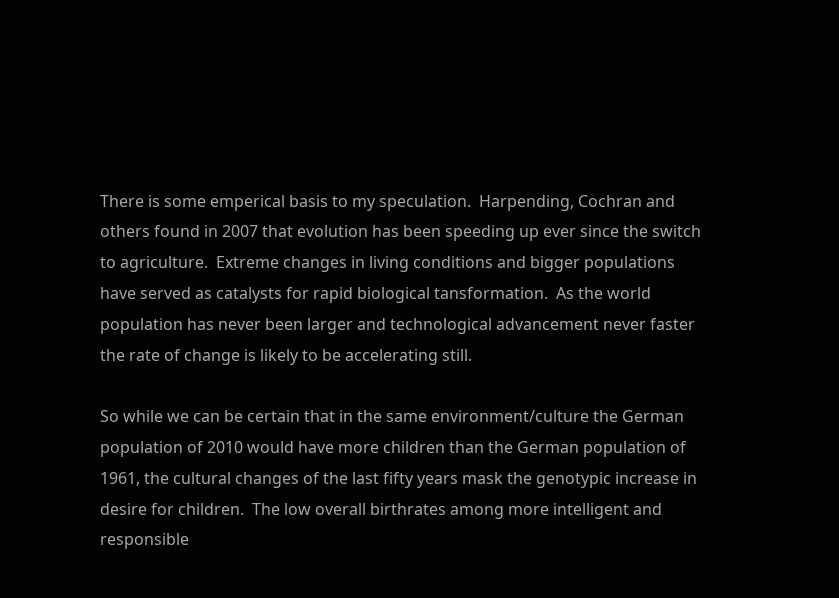There is some emperical basis to my speculation.  Harpending, Cochran and others found in 2007 that evolution has been speeding up ever since the switch to agriculture.  Extreme changes in living conditions and bigger populations have served as catalysts for rapid biological tansformation.  As the world population has never been larger and technological advancement never faster the rate of change is likely to be accelerating still.

So while we can be certain that in the same environment/culture the German population of 2010 would have more children than the German population of 1961, the cultural changes of the last fifty years mask the genotypic increase in desire for children.  The low overall birthrates among more intelligent and responsible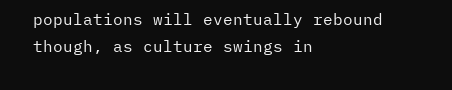populations will eventually rebound though, as culture swings in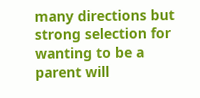many directions but strong selection for wanting to be a parent will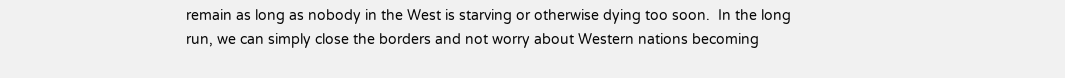remain as long as nobody in the West is starving or otherwise dying too soon.  In the long run, we can simply close the borders and not worry about Western nations becoming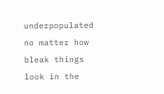underpopulated no matter how bleak things look in the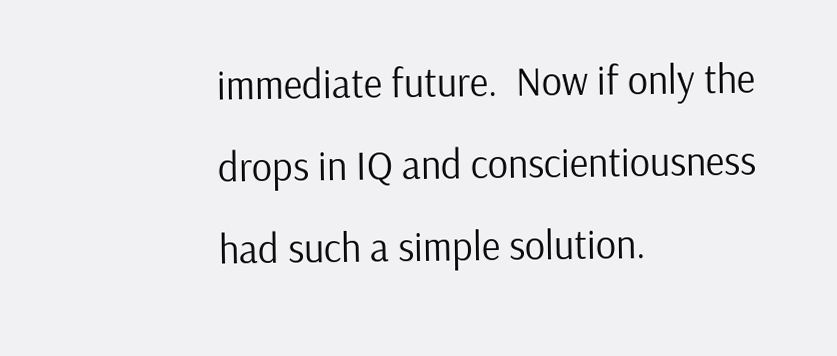immediate future.  Now if only the drops in IQ and conscientiousness had such a simple solution.